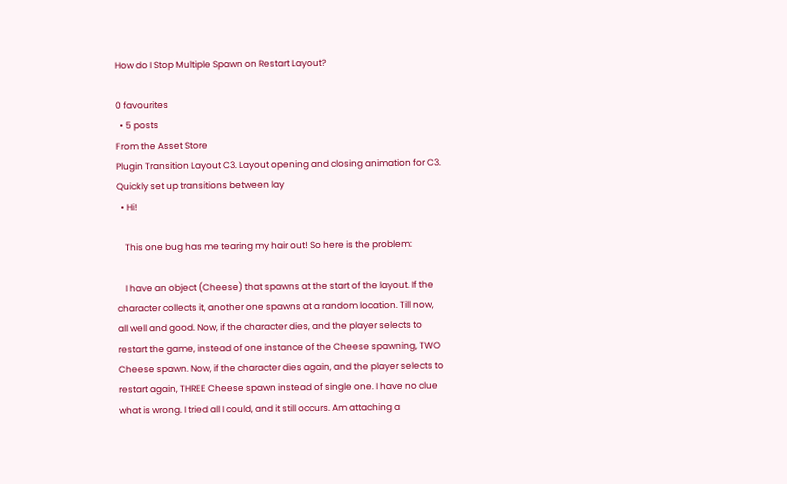How do I Stop Multiple Spawn on Restart Layout?

0 favourites
  • 5 posts
From the Asset Store
Plugin Transition Layout C3. Layout opening and closing animation for C3. Quickly set up transitions between lay
  • Hi!

    This one bug has me tearing my hair out! So here is the problem:

    I have an object (Cheese) that spawns at the start of the layout. If the character collects it, another one spawns at a random location. Till now, all well and good. Now, if the character dies, and the player selects to restart the game, instead of one instance of the Cheese spawning, TWO Cheese spawn. Now, if the character dies again, and the player selects to restart again, THREE Cheese spawn instead of single one. I have no clue what is wrong. I tried all I could, and it still occurs. Am attaching a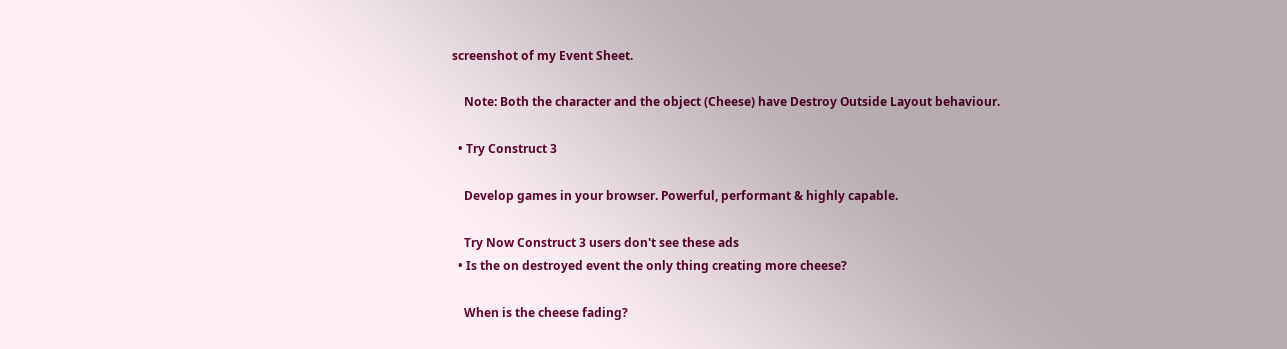screenshot of my Event Sheet.

    Note: Both the character and the object (Cheese) have Destroy Outside Layout behaviour.

  • Try Construct 3

    Develop games in your browser. Powerful, performant & highly capable.

    Try Now Construct 3 users don't see these ads
  • Is the on destroyed event the only thing creating more cheese?

    When is the cheese fading?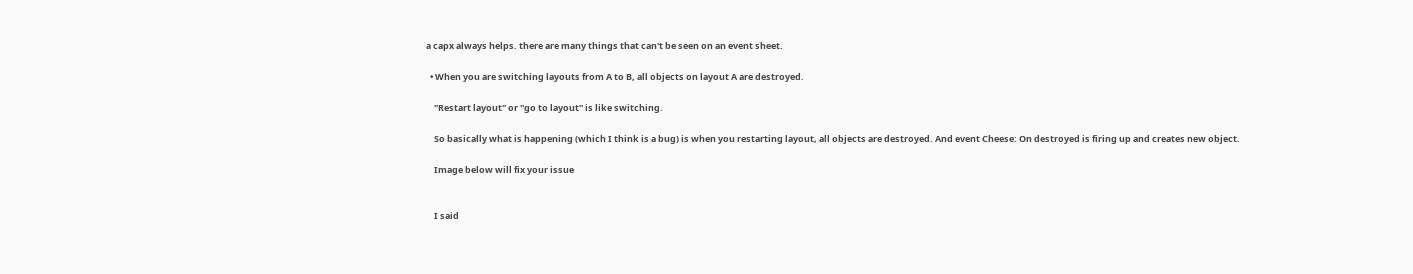a capx always helps. there are many things that can't be seen on an event sheet.

  • When you are switching layouts from A to B, all objects on layout A are destroyed.

    "Restart layout" or "go to layout" is like switching.

    So basically what is happening (which I think is a bug) is when you restarting layout, all objects are destroyed. And event Cheese: On destroyed is firing up and creates new object.

    Image below will fix your issue


    I said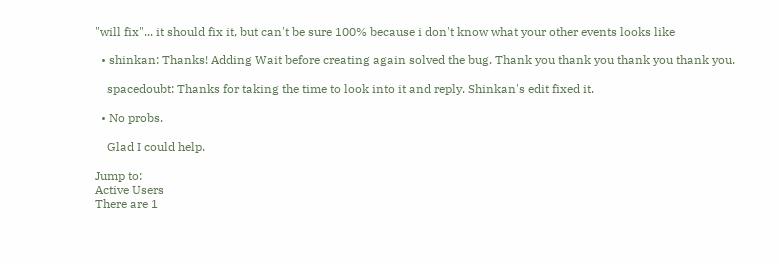"will fix"... it should fix it, but can't be sure 100% because i don't know what your other events looks like

  • shinkan: Thanks! Adding Wait before creating again solved the bug. Thank you thank you thank you thank you.

    spacedoubt: Thanks for taking the time to look into it and reply. Shinkan's edit fixed it.

  • No probs.

    Glad I could help.

Jump to:
Active Users
There are 1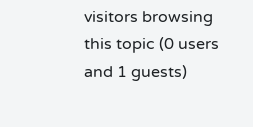visitors browsing this topic (0 users and 1 guests)